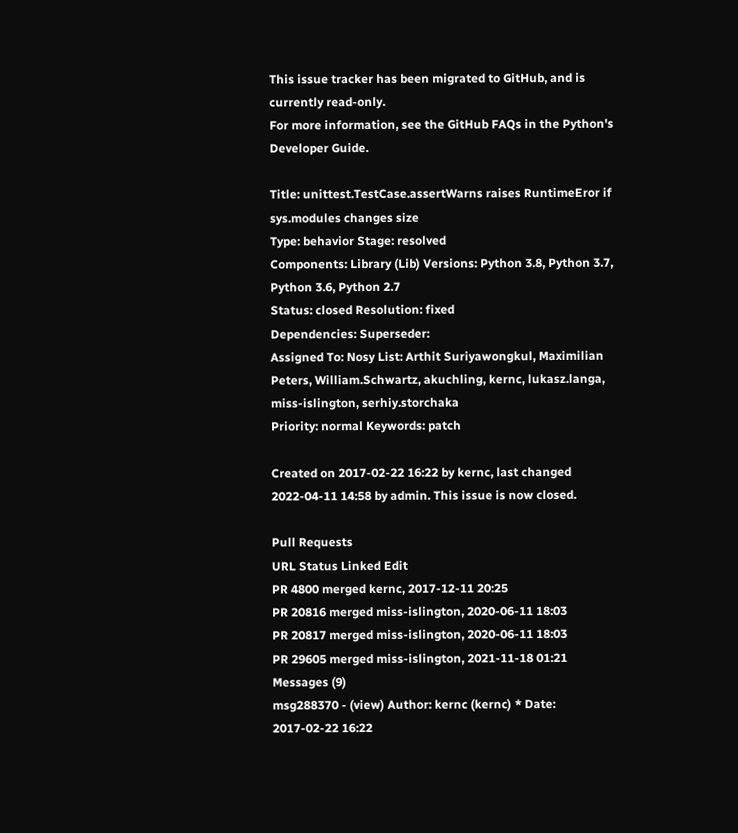This issue tracker has been migrated to GitHub, and is currently read-only.
For more information, see the GitHub FAQs in the Python's Developer Guide.

Title: unittest.TestCase.assertWarns raises RuntimeEror if sys.modules changes size
Type: behavior Stage: resolved
Components: Library (Lib) Versions: Python 3.8, Python 3.7, Python 3.6, Python 2.7
Status: closed Resolution: fixed
Dependencies: Superseder:
Assigned To: Nosy List: Arthit Suriyawongkul, Maximilian Peters, William.Schwartz, akuchling, kernc, lukasz.langa, miss-islington, serhiy.storchaka
Priority: normal Keywords: patch

Created on 2017-02-22 16:22 by kernc, last changed 2022-04-11 14:58 by admin. This issue is now closed.

Pull Requests
URL Status Linked Edit
PR 4800 merged kernc, 2017-12-11 20:25
PR 20816 merged miss-islington, 2020-06-11 18:03
PR 20817 merged miss-islington, 2020-06-11 18:03
PR 29605 merged miss-islington, 2021-11-18 01:21
Messages (9)
msg288370 - (view) Author: kernc (kernc) * Date: 2017-02-22 16:22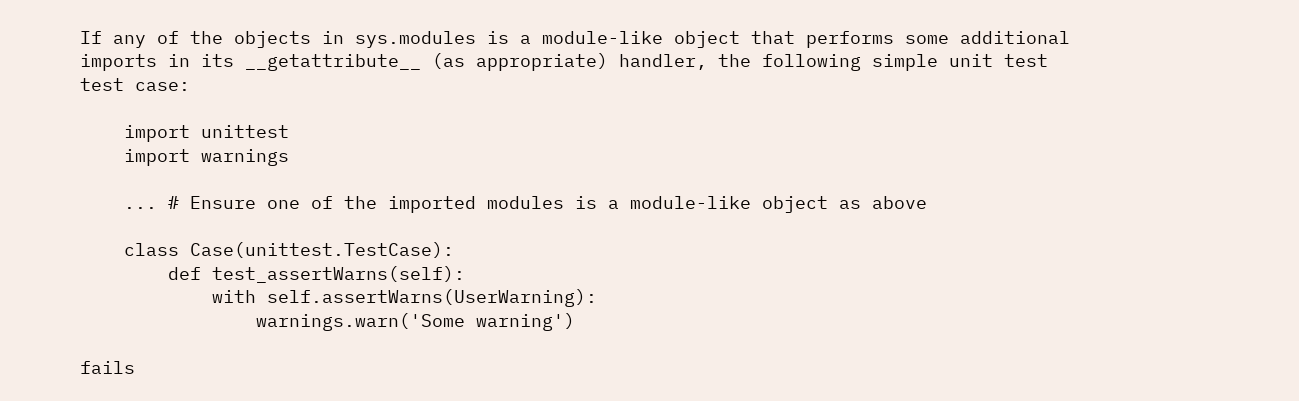If any of the objects in sys.modules is a module-like object that performs some additional imports in its __getattribute__ (as appropriate) handler, the following simple unit test test case:

    import unittest
    import warnings

    ... # Ensure one of the imported modules is a module-like object as above

    class Case(unittest.TestCase):
        def test_assertWarns(self):
            with self.assertWarns(UserWarning):
                warnings.warn('Some warning')

fails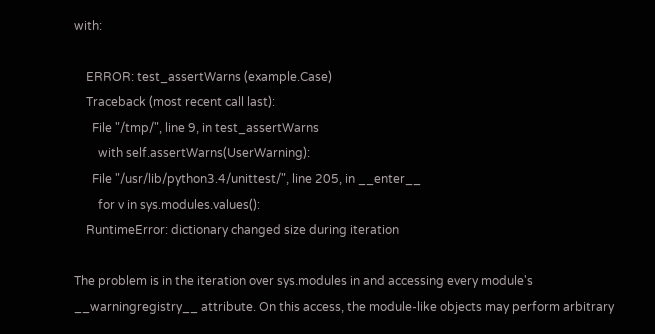with:

    ERROR: test_assertWarns (example.Case)
    Traceback (most recent call last):
      File "/tmp/", line 9, in test_assertWarns
        with self.assertWarns(UserWarning):
      File "/usr/lib/python3.4/unittest/", line 205, in __enter__
        for v in sys.modules.values():
    RuntimeError: dictionary changed size during iteration

The problem is in the iteration over sys.modules in and accessing every module's __warningregistry__ attribute. On this access, the module-like objects may perform arbitrary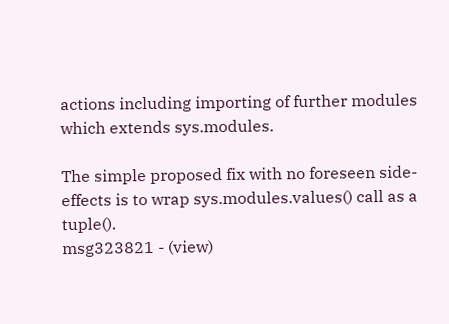actions including importing of further modules which extends sys.modules.

The simple proposed fix with no foreseen side-effects is to wrap sys.modules.values() call as a tuple().
msg323821 - (view)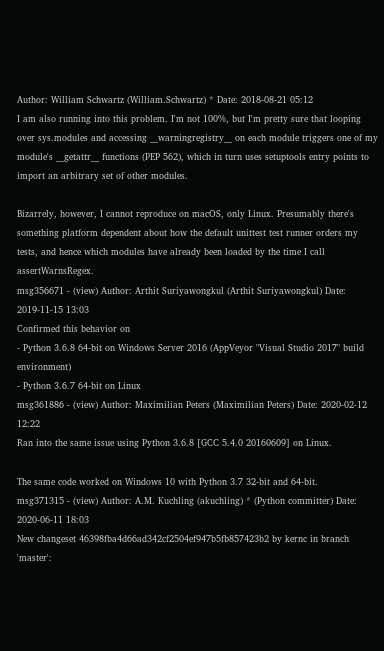Author: William Schwartz (William.Schwartz) * Date: 2018-08-21 05:12
I am also running into this problem. I'm not 100%, but I'm pretty sure that looping over sys.modules and accessing __warningregistry__ on each module triggers one of my module's __getattr__ functions (PEP 562), which in turn uses setuptools entry points to import an arbitrary set of other modules.

Bizarrely, however, I cannot reproduce on macOS, only Linux. Presumably there's something platform dependent about how the default unittest test runner orders my tests, and hence which modules have already been loaded by the time I call assertWarnsRegex.
msg356671 - (view) Author: Arthit Suriyawongkul (Arthit Suriyawongkul) Date: 2019-11-15 13:03
Confirmed this behavior on
- Python 3.6.8 64-bit on Windows Server 2016 (AppVeyor "Visual Studio 2017" build environment)
- Python 3.6.7 64-bit on Linux
msg361886 - (view) Author: Maximilian Peters (Maximilian Peters) Date: 2020-02-12 12:22
Ran into the same issue using Python 3.6.8 [GCC 5.4.0 20160609] on Linux.

The same code worked on Windows 10 with Python 3.7 32-bit and 64-bit.
msg371315 - (view) Author: A.M. Kuchling (akuchling) * (Python committer) Date: 2020-06-11 18:03
New changeset 46398fba4d66ad342cf2504ef947b5fb857423b2 by kernc in branch 'master':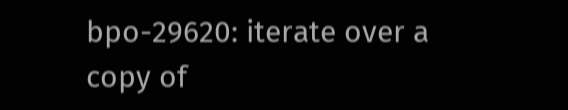bpo-29620: iterate over a copy of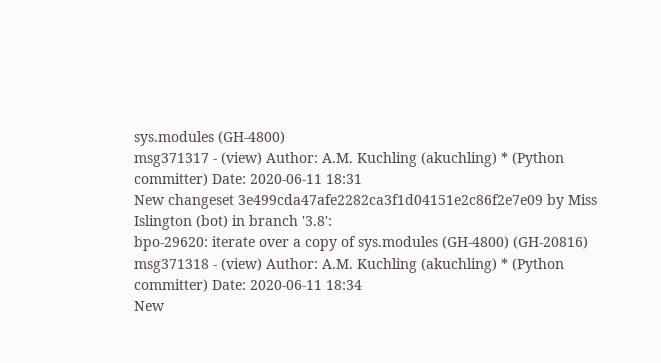sys.modules (GH-4800)
msg371317 - (view) Author: A.M. Kuchling (akuchling) * (Python committer) Date: 2020-06-11 18:31
New changeset 3e499cda47afe2282ca3f1d04151e2c86f2e7e09 by Miss Islington (bot) in branch '3.8':
bpo-29620: iterate over a copy of sys.modules (GH-4800) (GH-20816)
msg371318 - (view) Author: A.M. Kuchling (akuchling) * (Python committer) Date: 2020-06-11 18:34
New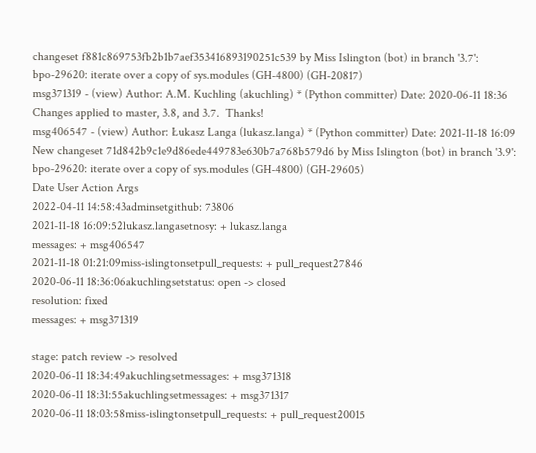changeset f881c869753fb2b1b7aef353416893190251c539 by Miss Islington (bot) in branch '3.7':
bpo-29620: iterate over a copy of sys.modules (GH-4800) (GH-20817)
msg371319 - (view) Author: A.M. Kuchling (akuchling) * (Python committer) Date: 2020-06-11 18:36
Changes applied to master, 3.8, and 3.7.  Thanks!
msg406547 - (view) Author: Łukasz Langa (lukasz.langa) * (Python committer) Date: 2021-11-18 16:09
New changeset 71d842b9c1e9d86ede449783e630b7a768b579d6 by Miss Islington (bot) in branch '3.9':
bpo-29620: iterate over a copy of sys.modules (GH-4800) (GH-29605)
Date User Action Args
2022-04-11 14:58:43adminsetgithub: 73806
2021-11-18 16:09:52lukasz.langasetnosy: + lukasz.langa
messages: + msg406547
2021-11-18 01:21:09miss-islingtonsetpull_requests: + pull_request27846
2020-06-11 18:36:06akuchlingsetstatus: open -> closed
resolution: fixed
messages: + msg371319

stage: patch review -> resolved
2020-06-11 18:34:49akuchlingsetmessages: + msg371318
2020-06-11 18:31:55akuchlingsetmessages: + msg371317
2020-06-11 18:03:58miss-islingtonsetpull_requests: + pull_request20015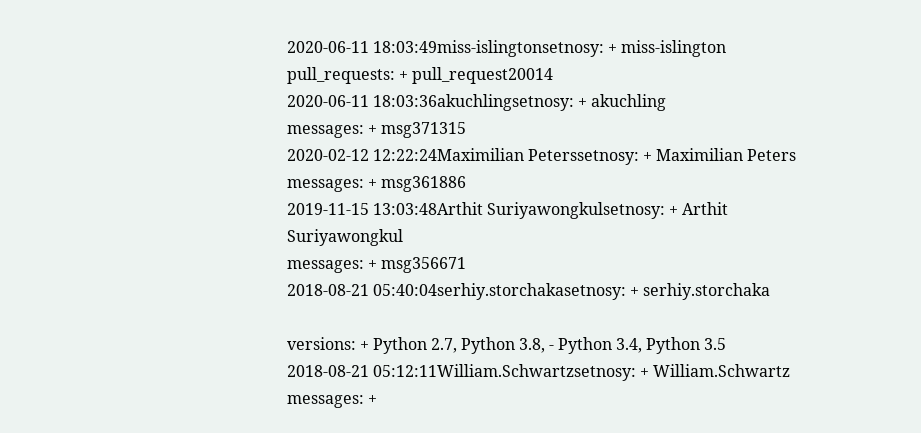2020-06-11 18:03:49miss-islingtonsetnosy: + miss-islington
pull_requests: + pull_request20014
2020-06-11 18:03:36akuchlingsetnosy: + akuchling
messages: + msg371315
2020-02-12 12:22:24Maximilian Peterssetnosy: + Maximilian Peters
messages: + msg361886
2019-11-15 13:03:48Arthit Suriyawongkulsetnosy: + Arthit Suriyawongkul
messages: + msg356671
2018-08-21 05:40:04serhiy.storchakasetnosy: + serhiy.storchaka

versions: + Python 2.7, Python 3.8, - Python 3.4, Python 3.5
2018-08-21 05:12:11William.Schwartzsetnosy: + William.Schwartz
messages: +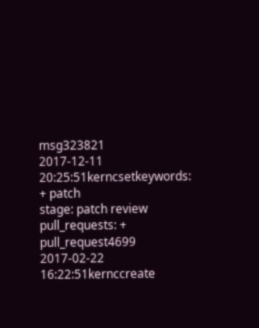msg323821
2017-12-11 20:25:51kerncsetkeywords: + patch
stage: patch review
pull_requests: + pull_request4699
2017-02-22 16:22:51kernccreate